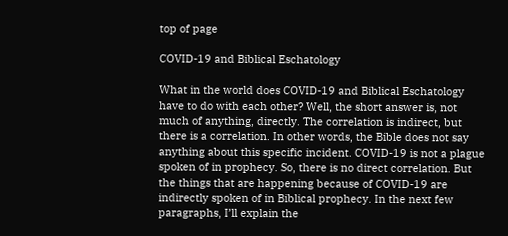top of page

COVID-19 and Biblical Eschatology

What in the world does COVID-19 and Biblical Eschatology have to do with each other? Well, the short answer is, not much of anything, directly. The correlation is indirect, but there is a correlation. In other words, the Bible does not say anything about this specific incident. COVID-19 is not a plague spoken of in prophecy. So, there is no direct correlation. But the things that are happening because of COVID-19 are indirectly spoken of in Biblical prophecy. In the next few paragraphs, I’ll explain the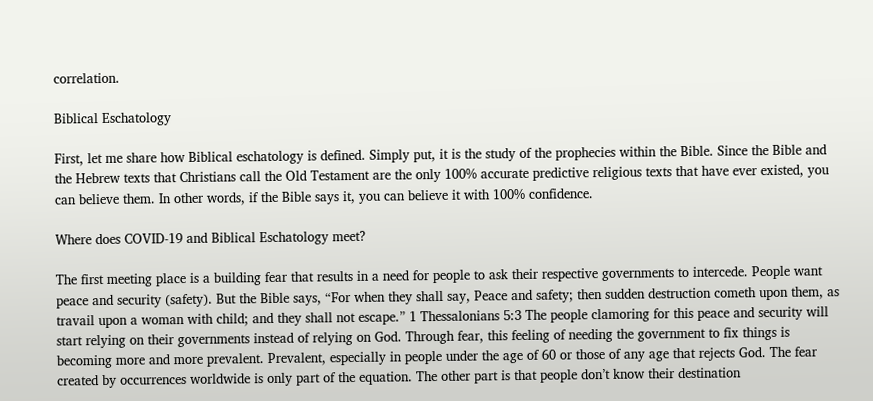correlation.

Biblical Eschatology

First, let me share how Biblical eschatology is defined. Simply put, it is the study of the prophecies within the Bible. Since the Bible and the Hebrew texts that Christians call the Old Testament are the only 100% accurate predictive religious texts that have ever existed, you can believe them. In other words, if the Bible says it, you can believe it with 100% confidence.

Where does COVID-19 and Biblical Eschatology meet?

The first meeting place is a building fear that results in a need for people to ask their respective governments to intercede. People want peace and security (safety). But the Bible says, “For when they shall say, Peace and safety; then sudden destruction cometh upon them, as travail upon a woman with child; and they shall not escape.” 1 Thessalonians 5:3 The people clamoring for this peace and security will start relying on their governments instead of relying on God. Through fear, this feeling of needing the government to fix things is becoming more and more prevalent. Prevalent, especially in people under the age of 60 or those of any age that rejects God. The fear created by occurrences worldwide is only part of the equation. The other part is that people don’t know their destination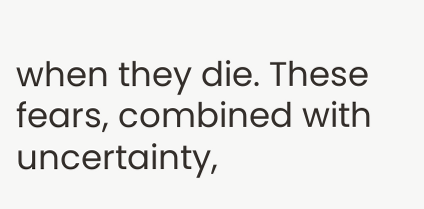when they die. These fears, combined with uncertainty,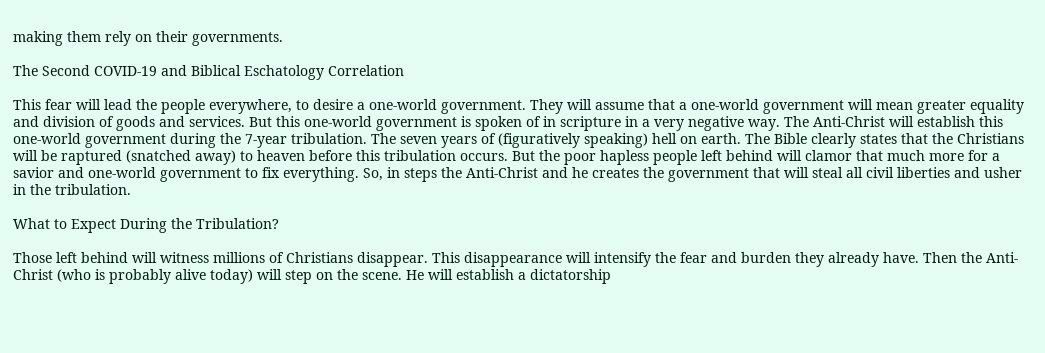making them rely on their governments.

The Second COVID-19 and Biblical Eschatology Correlation

This fear will lead the people everywhere, to desire a one-world government. They will assume that a one-world government will mean greater equality and division of goods and services. But this one-world government is spoken of in scripture in a very negative way. The Anti-Christ will establish this one-world government during the 7-year tribulation. The seven years of (figuratively speaking) hell on earth. The Bible clearly states that the Christians will be raptured (snatched away) to heaven before this tribulation occurs. But the poor hapless people left behind will clamor that much more for a savior and one-world government to fix everything. So, in steps the Anti-Christ and he creates the government that will steal all civil liberties and usher in the tribulation.

What to Expect During the Tribulation?

Those left behind will witness millions of Christians disappear. This disappearance will intensify the fear and burden they already have. Then the Anti-Christ (who is probably alive today) will step on the scene. He will establish a dictatorship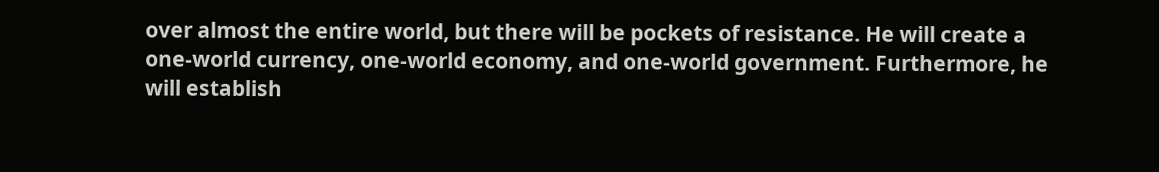over almost the entire world, but there will be pockets of resistance. He will create a one-world currency, one-world economy, and one-world government. Furthermore, he will establish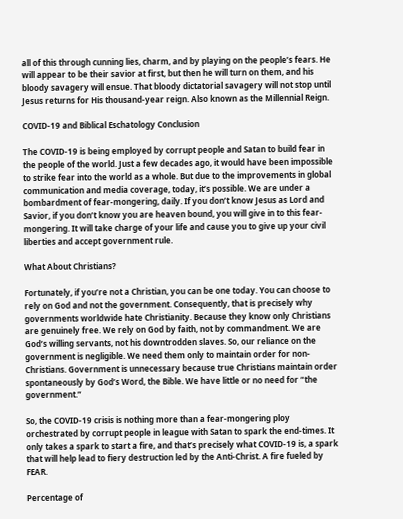all of this through cunning lies, charm, and by playing on the people’s fears. He will appear to be their savior at first, but then he will turn on them, and his bloody savagery will ensue. That bloody dictatorial savagery will not stop until Jesus returns for His thousand-year reign. Also known as the Millennial Reign.

COVID-19 and Biblical Eschatology Conclusion

The COVID-19 is being employed by corrupt people and Satan to build fear in the people of the world. Just a few decades ago, it would have been impossible to strike fear into the world as a whole. But due to the improvements in global communication and media coverage, today, it’s possible. We are under a bombardment of fear-mongering, daily. If you don’t know Jesus as Lord and Savior, if you don’t know you are heaven bound, you will give in to this fear-mongering. It will take charge of your life and cause you to give up your civil liberties and accept government rule.

What About Christians?

Fortunately, if you’re not a Christian, you can be one today. You can choose to rely on God and not the government. Consequently, that is precisely why governments worldwide hate Christianity. Because they know only Christians are genuinely free. We rely on God by faith, not by commandment. We are God’s willing servants, not his downtrodden slaves. So, our reliance on the government is negligible. We need them only to maintain order for non-Christians. Government is unnecessary because true Christians maintain order spontaneously by God’s Word, the Bible. We have little or no need for “the government.”

So, the COVID-19 crisis is nothing more than a fear-mongering ploy orchestrated by corrupt people in league with Satan to spark the end-times. It only takes a spark to start a fire, and that’s precisely what COVID-19 is, a spark that will help lead to fiery destruction led by the Anti-Christ. A fire fueled by FEAR.

Percentage of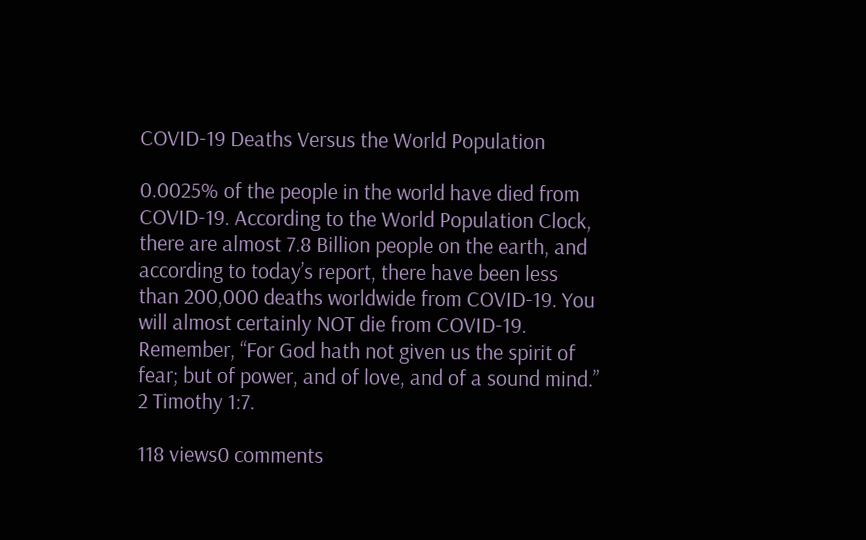COVID-19 Deaths Versus the World Population

0.0025% of the people in the world have died from COVID-19. According to the World Population Clock, there are almost 7.8 Billion people on the earth, and according to today’s report, there have been less than 200,000 deaths worldwide from COVID-19. You will almost certainly NOT die from COVID-19. Remember, “For God hath not given us the spirit of fear; but of power, and of love, and of a sound mind.” 2 Timothy 1:7.

118 views0 comments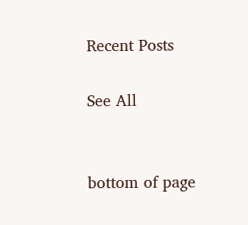Recent Posts

See All


bottom of page